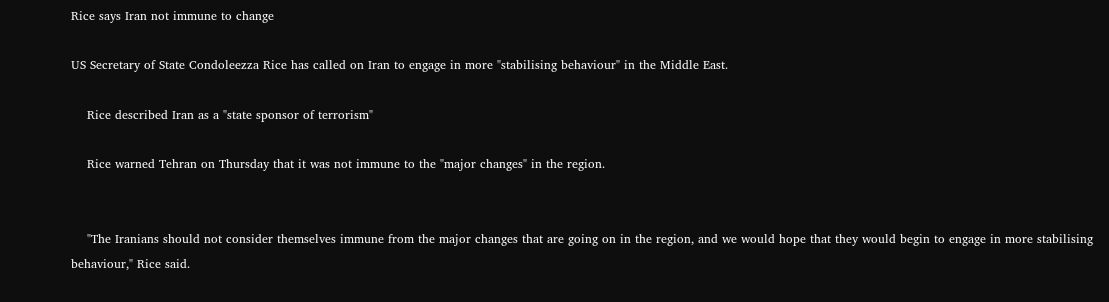Rice says Iran not immune to change

US Secretary of State Condoleezza Rice has called on Iran to engage in more "stabilising behaviour" in the Middle East.

    Rice described Iran as a "state sponsor of terrorism"

    Rice warned Tehran on Thursday that it was not immune to the "major changes" in the region.


    "The Iranians should not consider themselves immune from the major changes that are going on in the region, and we would hope that they would begin to engage in more stabilising behaviour," Rice said.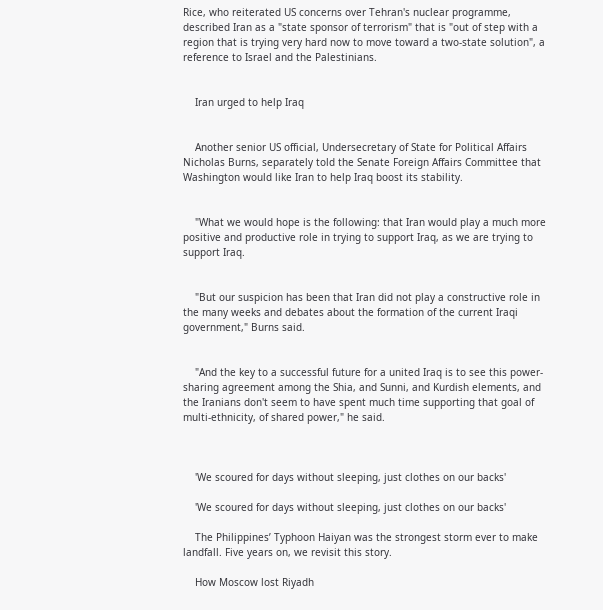Rice, who reiterated US concerns over Tehran's nuclear programme, described Iran as a "state sponsor of terrorism" that is "out of step with a region that is trying very hard now to move toward a two-state solution", a reference to Israel and the Palestinians.


    Iran urged to help Iraq


    Another senior US official, Undersecretary of State for Political Affairs Nicholas Burns, separately told the Senate Foreign Affairs Committee that Washington would like Iran to help Iraq boost its stability.


    "What we would hope is the following: that Iran would play a much more positive and productive role in trying to support Iraq, as we are trying to support Iraq.


    "But our suspicion has been that Iran did not play a constructive role in the many weeks and debates about the formation of the current Iraqi government," Burns said.


    "And the key to a successful future for a united Iraq is to see this power-sharing agreement among the Shia, and Sunni, and Kurdish elements, and the Iranians don't seem to have spent much time supporting that goal of multi-ethnicity, of shared power," he said.



    'We scoured for days without sleeping, just clothes on our backs'

    'We scoured for days without sleeping, just clothes on our backs'

    The Philippines’ Typhoon Haiyan was the strongest storm ever to make landfall. Five years on, we revisit this story.

    How Moscow lost Riyadh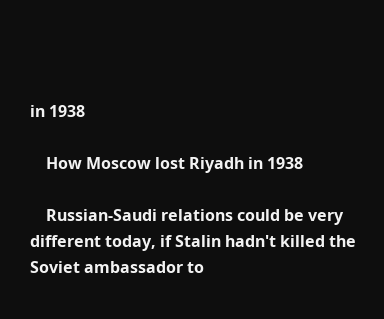in 1938

    How Moscow lost Riyadh in 1938

    Russian-Saudi relations could be very different today, if Stalin hadn't killed the Soviet ambassador to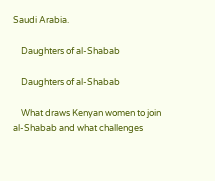Saudi Arabia.

    Daughters of al-Shabab

    Daughters of al-Shabab

    What draws Kenyan women to join al-Shabab and what challenges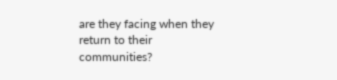are they facing when they return to their communities?